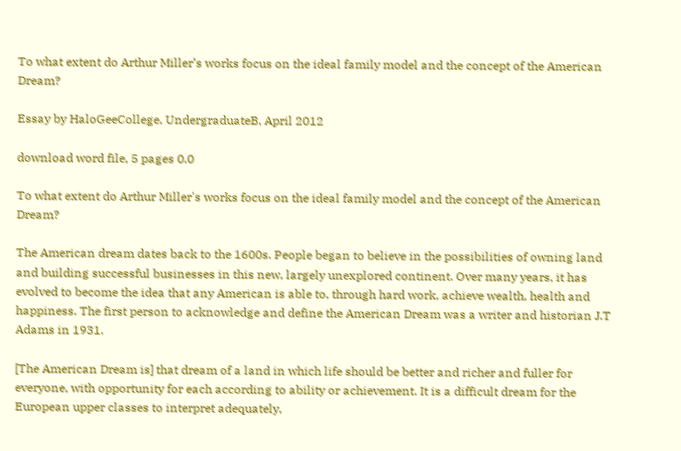To what extent do Arthur Miller’s works focus on the ideal family model and the concept of the American Dream?

Essay by HaloGeeCollege, UndergraduateB, April 2012

download word file, 5 pages 0.0

To what extent do Arthur Miller's works focus on the ideal family model and the concept of the American Dream?

The American dream dates back to the 1600s. People began to believe in the possibilities of owning land and building successful businesses in this new, largely unexplored continent. Over many years, it has evolved to become the idea that any American is able to, through hard work, achieve wealth, health and happiness. The first person to acknowledge and define the American Dream was a writer and historian J.T Adams in 1931.

[The American Dream is] that dream of a land in which life should be better and richer and fuller for everyone, with opportunity for each according to ability or achievement. It is a difficult dream for the European upper classes to interpret adequately,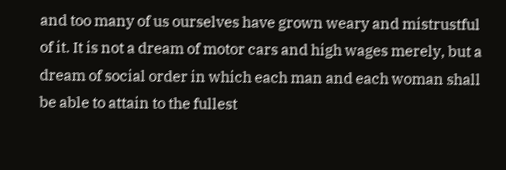and too many of us ourselves have grown weary and mistrustful of it. It is not a dream of motor cars and high wages merely, but a dream of social order in which each man and each woman shall be able to attain to the fullest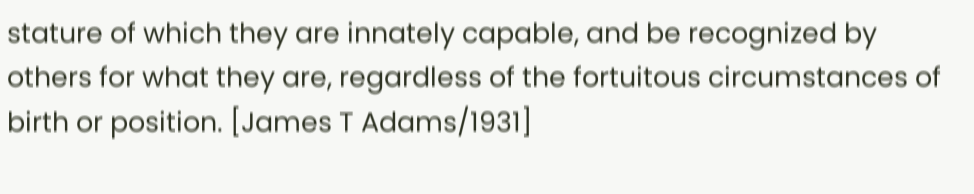stature of which they are innately capable, and be recognized by others for what they are, regardless of the fortuitous circumstances of birth or position. [James T Adams/1931]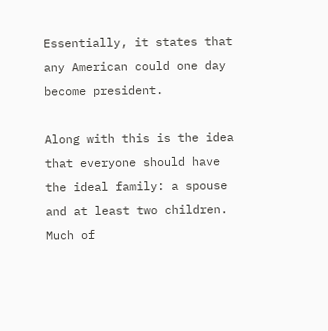Essentially, it states that any American could one day become president.

Along with this is the idea that everyone should have the ideal family: a spouse and at least two children. Much of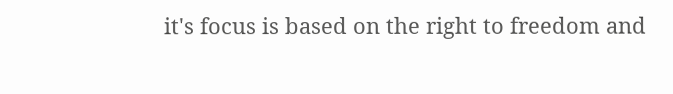it's focus is based on the right to freedom and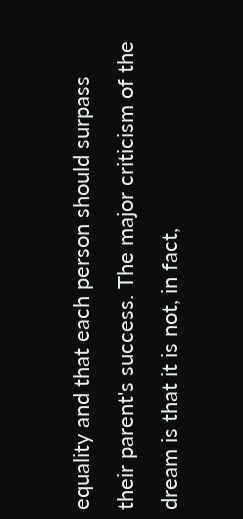equality and that each person should surpass their parent's success. The major criticism of the dream is that it is not, in fact,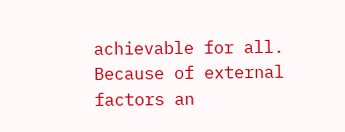achievable for all. Because of external factors an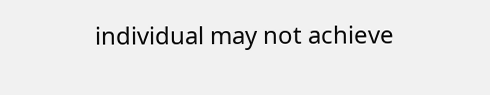individual may not achieve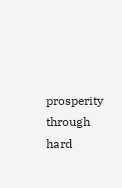prosperity through hard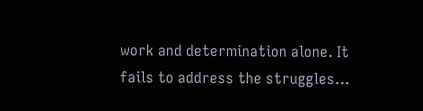work and determination alone. It fails to address the struggles...